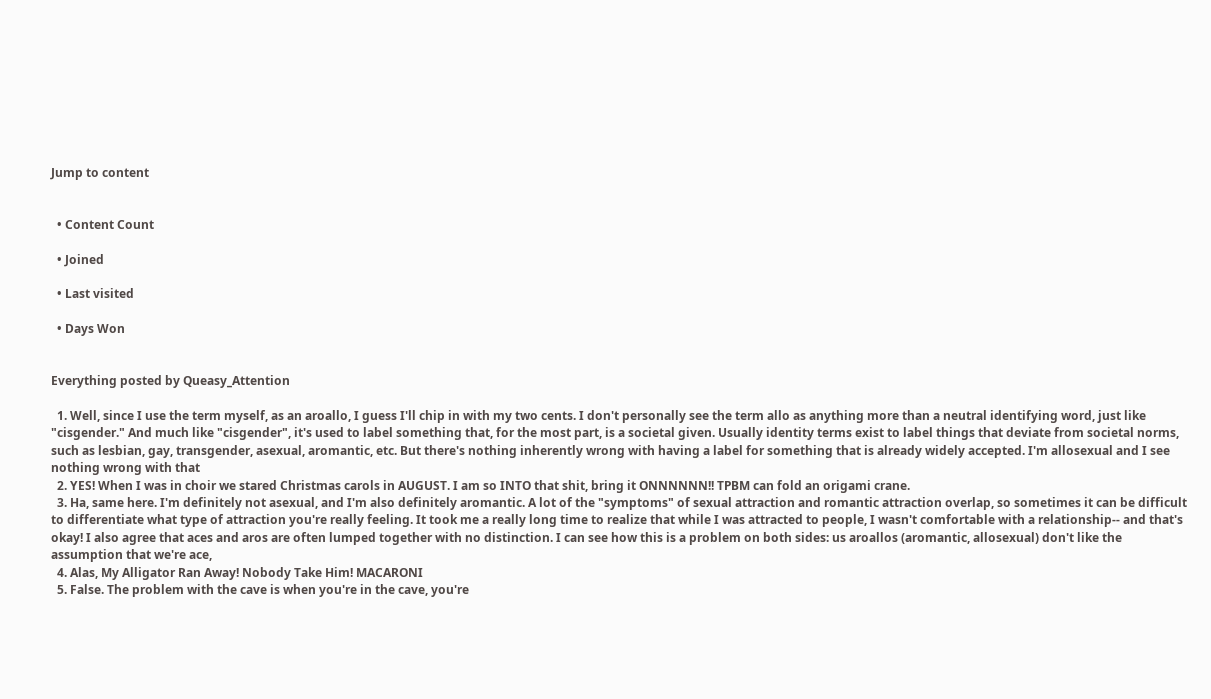Jump to content


  • Content Count

  • Joined

  • Last visited

  • Days Won


Everything posted by Queasy_Attention

  1. Well, since I use the term myself, as an aroallo, I guess I'll chip in with my two cents. I don't personally see the term allo as anything more than a neutral identifying word, just like "cisgender." And much like "cisgender", it's used to label something that, for the most part, is a societal given. Usually identity terms exist to label things that deviate from societal norms, such as lesbian, gay, transgender, asexual, aromantic, etc. But there's nothing inherently wrong with having a label for something that is already widely accepted. I'm allosexual and I see nothing wrong with that
  2. YES! When I was in choir we stared Christmas carols in AUGUST. I am so INTO that shit, bring it ONNNNNN!! TPBM can fold an origami crane.
  3. Ha, same here. I'm definitely not asexual, and I'm also definitely aromantic. A lot of the "symptoms" of sexual attraction and romantic attraction overlap, so sometimes it can be difficult to differentiate what type of attraction you're really feeling. It took me a really long time to realize that while I was attracted to people, I wasn't comfortable with a relationship-- and that's okay! I also agree that aces and aros are often lumped together with no distinction. I can see how this is a problem on both sides: us aroallos (aromantic, allosexual) don't like the assumption that we're ace,
  4. Alas, My Alligator Ran Away! Nobody Take Him! MACARONI
  5. False. The problem with the cave is when you're in the cave, you're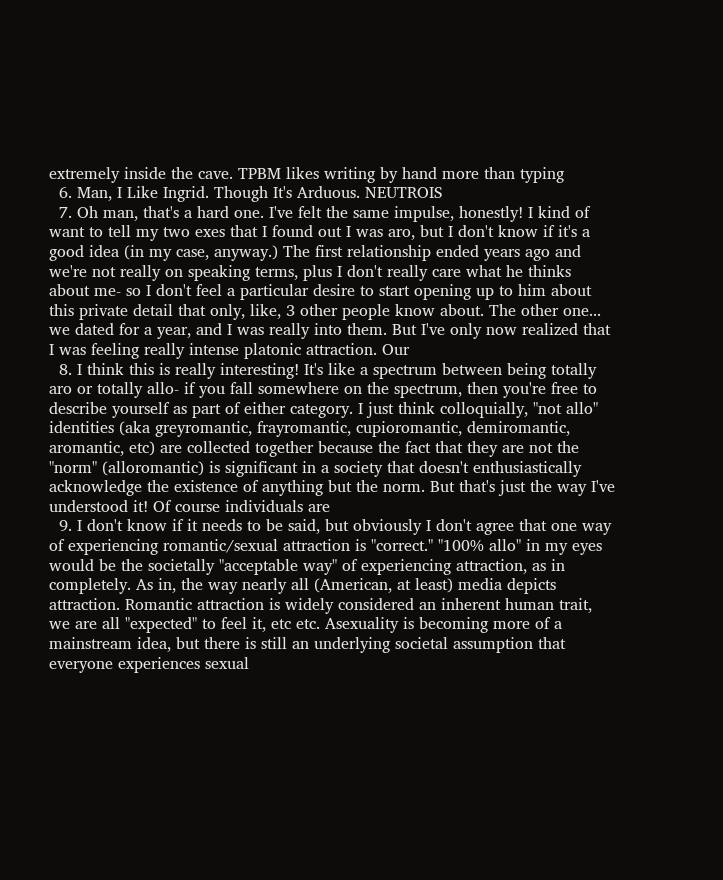extremely inside the cave. TPBM likes writing by hand more than typing
  6. Man, I Like Ingrid. Though It's Arduous. NEUTROIS
  7. Oh man, that's a hard one. I've felt the same impulse, honestly! I kind of want to tell my two exes that I found out I was aro, but I don't know if it's a good idea (in my case, anyway.) The first relationship ended years ago and we're not really on speaking terms, plus I don't really care what he thinks about me- so I don't feel a particular desire to start opening up to him about this private detail that only, like, 3 other people know about. The other one... we dated for a year, and I was really into them. But I've only now realized that I was feeling really intense platonic attraction. Our
  8. I think this is really interesting! It's like a spectrum between being totally aro or totally allo- if you fall somewhere on the spectrum, then you're free to describe yourself as part of either category. I just think colloquially, "not allo" identities (aka greyromantic, frayromantic, cupioromantic, demiromantic, aromantic, etc) are collected together because the fact that they are not the "norm" (alloromantic) is significant in a society that doesn't enthusiastically acknowledge the existence of anything but the norm. But that's just the way I've understood it! Of course individuals are
  9. I don't know if it needs to be said, but obviously I don't agree that one way of experiencing romantic/sexual attraction is "correct." "100% allo" in my eyes would be the societally "acceptable way" of experiencing attraction, as in completely. As in, the way nearly all (American, at least) media depicts attraction. Romantic attraction is widely considered an inherent human trait, we are all "expected" to feel it, etc etc. Asexuality is becoming more of a mainstream idea, but there is still an underlying societal assumption that everyone experiences sexual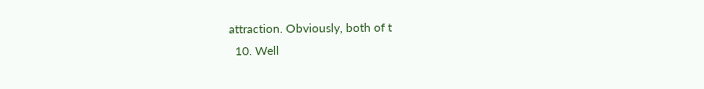attraction. Obviously, both of t
  10. Well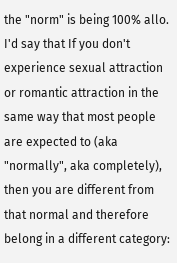the "norm" is being 100% allo. I'd say that If you don't experience sexual attraction or romantic attraction in the same way that most people are expected to (aka "normally", aka completely), then you are different from that normal and therefore belong in a different category: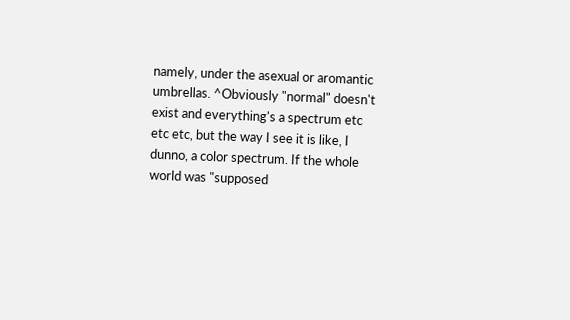namely, under the asexual or aromantic umbrellas. ^Obviously "normal" doesn't exist and everything's a spectrum etc etc etc, but the way I see it is like, I dunno, a color spectrum. If the whole world was "supposed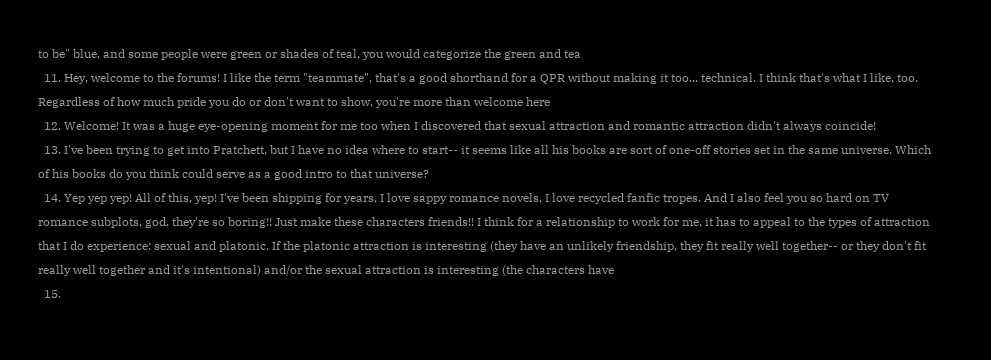to be" blue, and some people were green or shades of teal, you would categorize the green and tea
  11. Hey, welcome to the forums! I like the term "teammate", that's a good shorthand for a QPR without making it too... technical. I think that's what I like, too. Regardless of how much pride you do or don't want to show, you're more than welcome here
  12. Welcome! It was a huge eye-opening moment for me too when I discovered that sexual attraction and romantic attraction didn't always coincide!
  13. I've been trying to get into Pratchett, but I have no idea where to start-- it seems like all his books are sort of one-off stories set in the same universe. Which of his books do you think could serve as a good intro to that universe?
  14. Yep yep yep! All of this, yep! I've been shipping for years, I love sappy romance novels, I love recycled fanfic tropes. And I also feel you so hard on TV romance subplots, god, they're so boring!! Just make these characters friends!! I think for a relationship to work for me, it has to appeal to the types of attraction that I do experience: sexual and platonic. If the platonic attraction is interesting (they have an unlikely friendship, they fit really well together-- or they don't fit really well together and it's intentional) and/or the sexual attraction is interesting (the characters have
  15.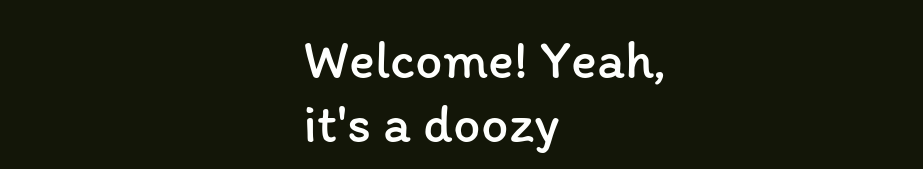Welcome! Yeah, it's a doozy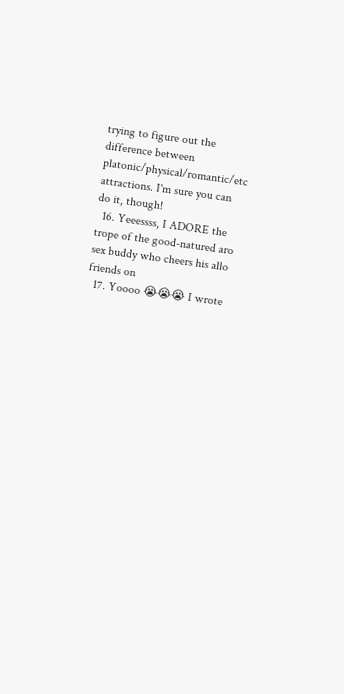trying to figure out the difference between platonic/physical/romantic/etc attractions. I'm sure you can do it, though!
  16. Yeeessss, I ADORE the trope of the good-natured aro sex buddy who cheers his allo friends on
  17. Yoooo 😭😭😭 I wrote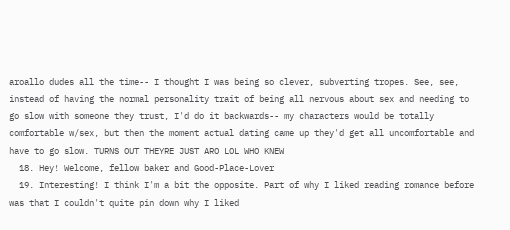aroallo dudes all the time-- I thought I was being so clever, subverting tropes. See, see, instead of having the normal personality trait of being all nervous about sex and needing to go slow with someone they trust, I'd do it backwards-- my characters would be totally comfortable w/sex, but then the moment actual dating came up they'd get all uncomfortable and have to go slow. TURNS OUT THEYRE JUST ARO LOL WHO KNEW
  18. Hey! Welcome, fellow baker and Good-Place-Lover
  19. Interesting! I think I'm a bit the opposite. Part of why I liked reading romance before was that I couldn't quite pin down why I liked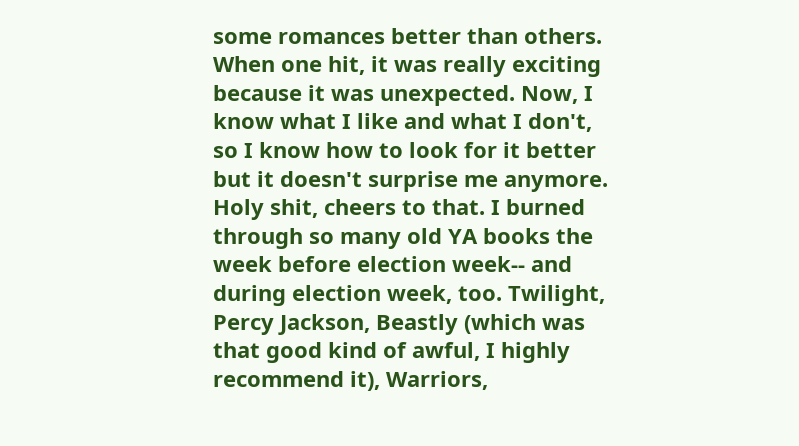some romances better than others. When one hit, it was really exciting because it was unexpected. Now, I know what I like and what I don't, so I know how to look for it better but it doesn't surprise me anymore. Holy shit, cheers to that. I burned through so many old YA books the week before election week-- and during election week, too. Twilight, Percy Jackson, Beastly (which was that good kind of awful, I highly recommend it), Warriors,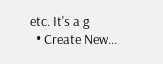etc. It's a g
  • Create New...